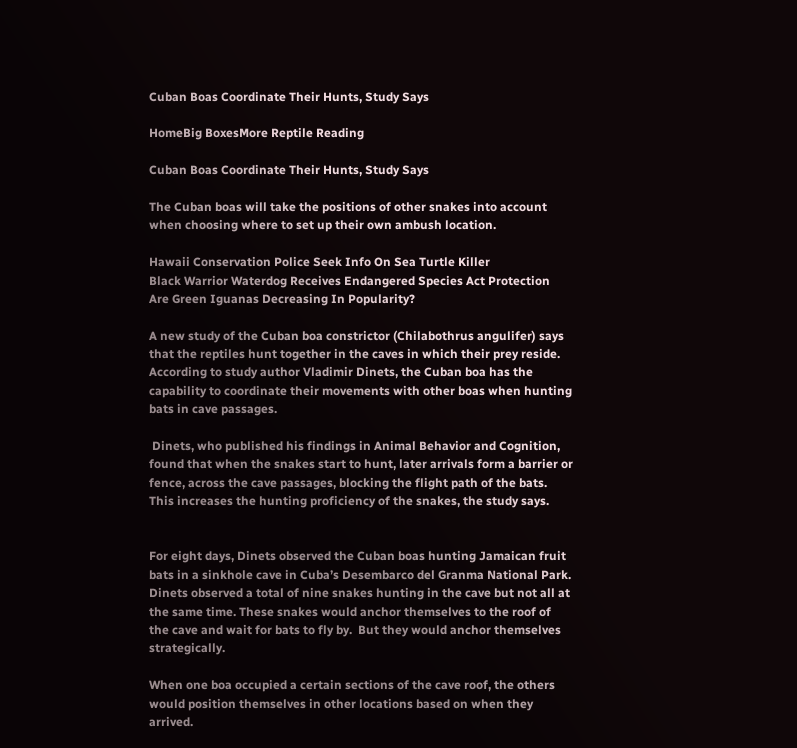Cuban Boas Coordinate Their Hunts, Study Says

HomeBig BoxesMore Reptile Reading

Cuban Boas Coordinate Their Hunts, Study Says

The Cuban boas will take the positions of other snakes into account when choosing where to set up their own ambush location.

Hawaii Conservation Police Seek Info On Sea Turtle Killer
Black Warrior Waterdog Receives Endangered Species Act Protection
Are Green Iguanas Decreasing In Popularity?

A new study of the Cuban boa constrictor (Chilabothrus angulifer) says that the reptiles hunt together in the caves in which their prey reside. According to study author Vladimir Dinets, the Cuban boa has the capability to coordinate their movements with other boas when hunting bats in cave passages.

 Dinets, who published his findings in Animal Behavior and Cognition, found that when the snakes start to hunt, later arrivals form a barrier or fence, across the cave passages, blocking the flight path of the bats. This increases the hunting proficiency of the snakes, the study says.


For eight days, Dinets observed the Cuban boas hunting Jamaican fruit bats in a sinkhole cave in Cuba’s Desembarco del Granma National Park. Dinets observed a total of nine snakes hunting in the cave but not all at the same time. These snakes would anchor themselves to the roof of the cave and wait for bats to fly by.  But they would anchor themselves strategically.

When one boa occupied a certain sections of the cave roof, the others would position themselves in other locations based on when they arrived.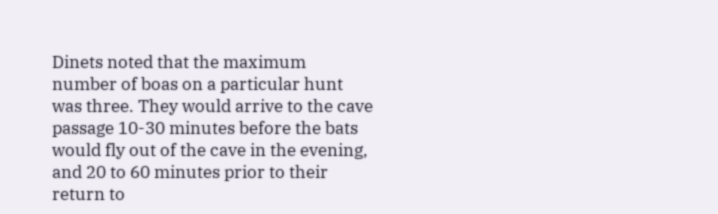Dinets noted that the maximum number of boas on a particular hunt was three. They would arrive to the cave passage 10-30 minutes before the bats would fly out of the cave in the evening, and 20 to 60 minutes prior to their return to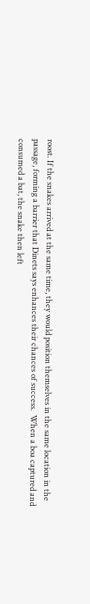roost. If the snakes arrived at the same time, they would position themselves in the same location in the passage, forming a barrier that Dinets says enhances their chances of success.  When a boa captured and consumed a bat, the snake then left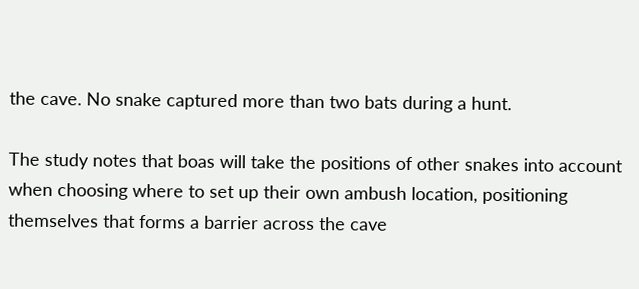the cave. No snake captured more than two bats during a hunt.

The study notes that boas will take the positions of other snakes into account when choosing where to set up their own ambush location, positioning themselves that forms a barrier across the cave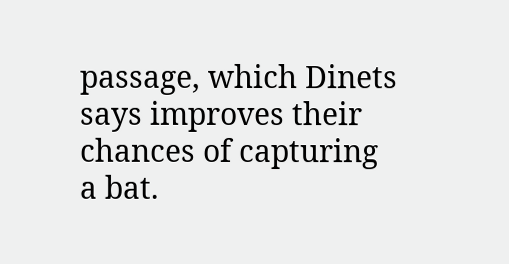passage, which Dinets says improves their chances of capturing a bat.